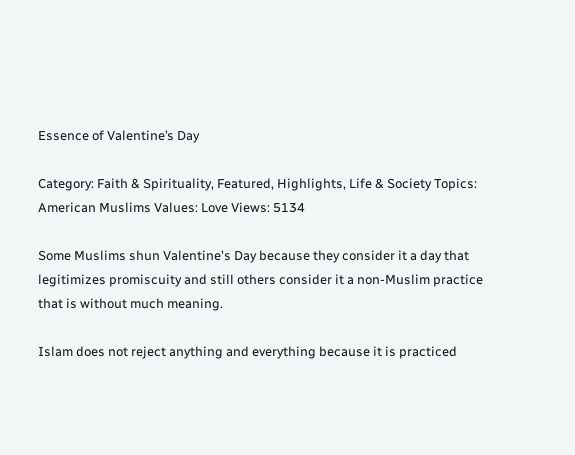Essence of Valentine’s Day

Category: Faith & Spirituality, Featured, Highlights, Life & Society Topics: American Muslims Values: Love Views: 5134

Some Muslims shun Valentine's Day because they consider it a day that legitimizes promiscuity and still others consider it a non-Muslim practice that is without much meaning.

Islam does not reject anything and everything because it is practiced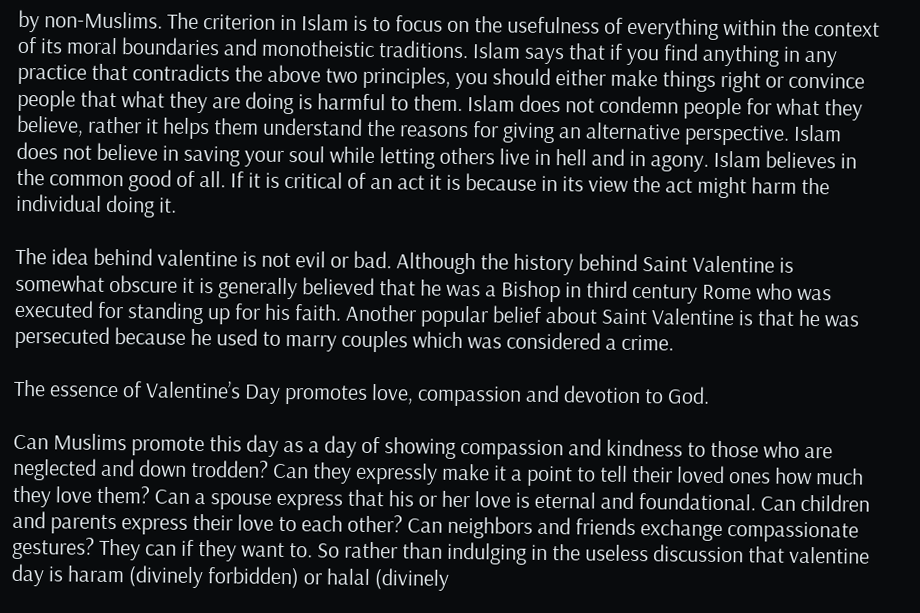by non-Muslims. The criterion in Islam is to focus on the usefulness of everything within the context of its moral boundaries and monotheistic traditions. Islam says that if you find anything in any practice that contradicts the above two principles, you should either make things right or convince people that what they are doing is harmful to them. Islam does not condemn people for what they believe, rather it helps them understand the reasons for giving an alternative perspective. Islam does not believe in saving your soul while letting others live in hell and in agony. Islam believes in the common good of all. If it is critical of an act it is because in its view the act might harm the individual doing it.

The idea behind valentine is not evil or bad. Although the history behind Saint Valentine is somewhat obscure it is generally believed that he was a Bishop in third century Rome who was executed for standing up for his faith. Another popular belief about Saint Valentine is that he was persecuted because he used to marry couples which was considered a crime.

The essence of Valentine’s Day promotes love, compassion and devotion to God.

Can Muslims promote this day as a day of showing compassion and kindness to those who are neglected and down trodden? Can they expressly make it a point to tell their loved ones how much they love them? Can a spouse express that his or her love is eternal and foundational. Can children and parents express their love to each other? Can neighbors and friends exchange compassionate gestures? They can if they want to. So rather than indulging in the useless discussion that valentine day is haram (divinely forbidden) or halal (divinely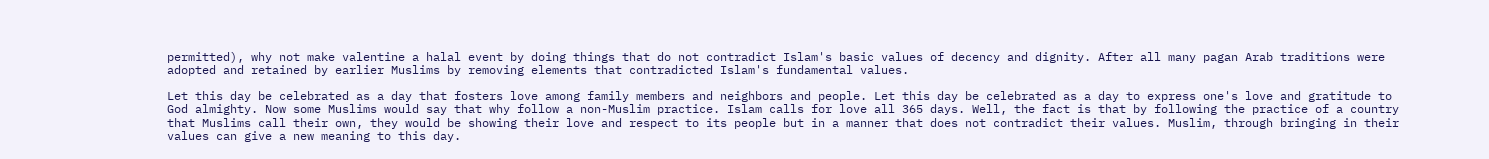permitted), why not make valentine a halal event by doing things that do not contradict Islam's basic values of decency and dignity. After all many pagan Arab traditions were adopted and retained by earlier Muslims by removing elements that contradicted Islam's fundamental values.

Let this day be celebrated as a day that fosters love among family members and neighbors and people. Let this day be celebrated as a day to express one's love and gratitude to God almighty. Now some Muslims would say that why follow a non-Muslim practice. Islam calls for love all 365 days. Well, the fact is that by following the practice of a country that Muslims call their own, they would be showing their love and respect to its people but in a manner that does not contradict their values. Muslim, through bringing in their values can give a new meaning to this day.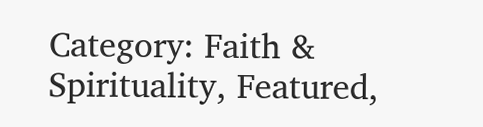Category: Faith & Spirituality, Featured,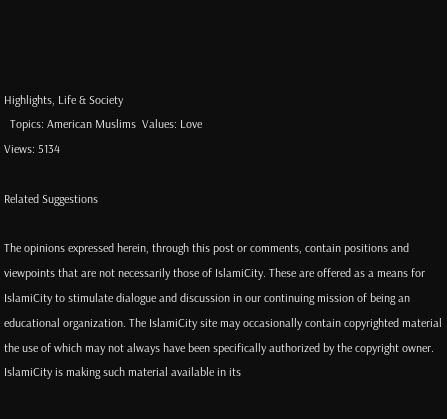Highlights, Life & Society
  Topics: American Muslims  Values: Love
Views: 5134

Related Suggestions

The opinions expressed herein, through this post or comments, contain positions and viewpoints that are not necessarily those of IslamiCity. These are offered as a means for IslamiCity to stimulate dialogue and discussion in our continuing mission of being an educational organization. The IslamiCity site may occasionally contain copyrighted material the use of which may not always have been specifically authorized by the copyright owner. IslamiCity is making such material available in its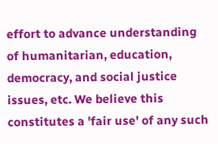effort to advance understanding of humanitarian, education, democracy, and social justice issues, etc. We believe this constitutes a 'fair use' of any such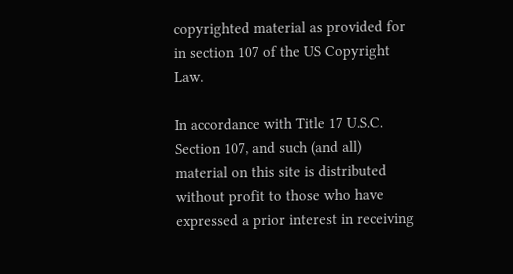copyrighted material as provided for in section 107 of the US Copyright Law.

In accordance with Title 17 U.S.C. Section 107, and such (and all) material on this site is distributed without profit to those who have expressed a prior interest in receiving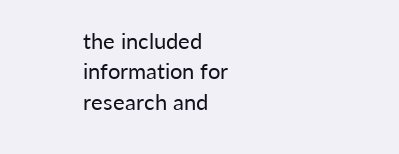the included information for research and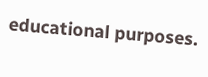educational purposes.